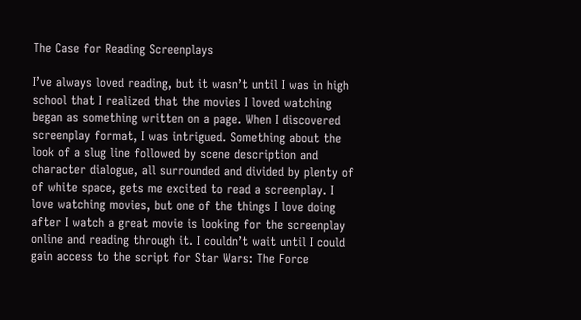The Case for Reading Screenplays

I’ve always loved reading, but it wasn’t until I was in high school that I realized that the movies I loved watching began as something written on a page. When I discovered screenplay format, I was intrigued. Something about the look of a slug line followed by scene description and character dialogue, all surrounded and divided by plenty of of white space, gets me excited to read a screenplay. I love watching movies, but one of the things I love doing after I watch a great movie is looking for the screenplay online and reading through it. I couldn’t wait until I could gain access to the script for Star Wars: The Force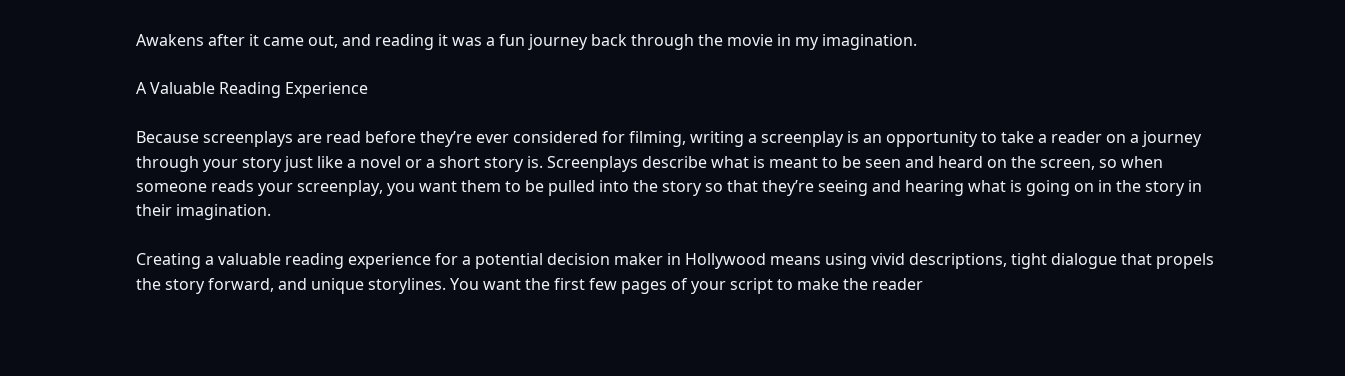Awakens after it came out, and reading it was a fun journey back through the movie in my imagination.

A Valuable Reading Experience

Because screenplays are read before they’re ever considered for filming, writing a screenplay is an opportunity to take a reader on a journey through your story just like a novel or a short story is. Screenplays describe what is meant to be seen and heard on the screen, so when someone reads your screenplay, you want them to be pulled into the story so that they’re seeing and hearing what is going on in the story in their imagination.

Creating a valuable reading experience for a potential decision maker in Hollywood means using vivid descriptions, tight dialogue that propels the story forward, and unique storylines. You want the first few pages of your script to make the reader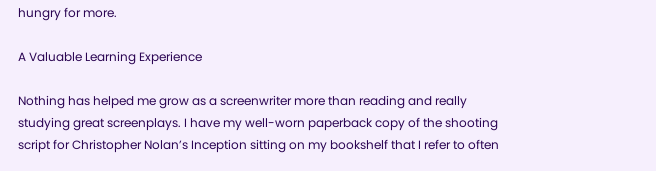hungry for more.

A Valuable Learning Experience

Nothing has helped me grow as a screenwriter more than reading and really studying great screenplays. I have my well-worn paperback copy of the shooting script for Christopher Nolan’s Inception sitting on my bookshelf that I refer to often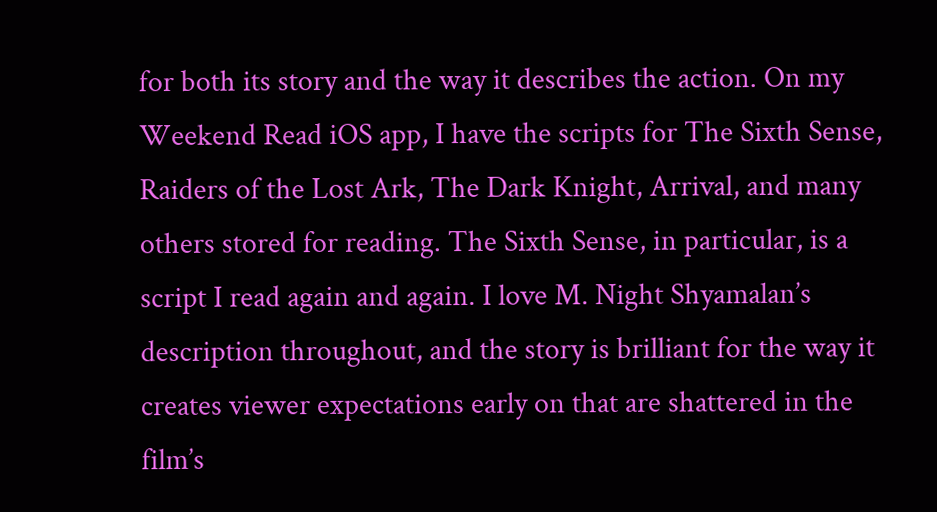for both its story and the way it describes the action. On my Weekend Read iOS app, I have the scripts for The Sixth Sense, Raiders of the Lost Ark, The Dark Knight, Arrival, and many others stored for reading. The Sixth Sense, in particular, is a script I read again and again. I love M. Night Shyamalan’s description throughout, and the story is brilliant for the way it creates viewer expectations early on that are shattered in the film’s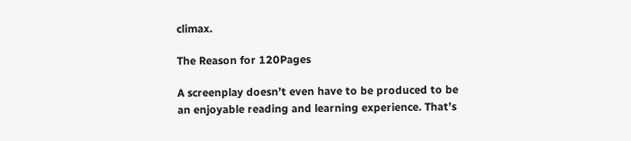climax.

The Reason for 120Pages

A screenplay doesn’t even have to be produced to be an enjoyable reading and learning experience. That’s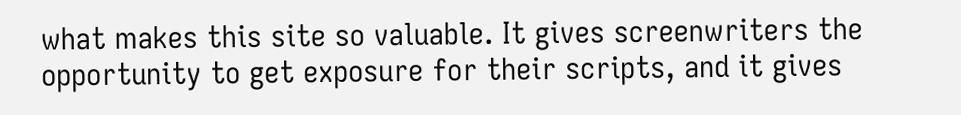what makes this site so valuable. It gives screenwriters the opportunity to get exposure for their scripts, and it gives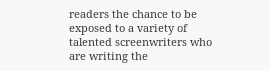readers the chance to be exposed to a variety of talented screenwriters who are writing the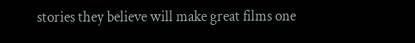stories they believe will make great films one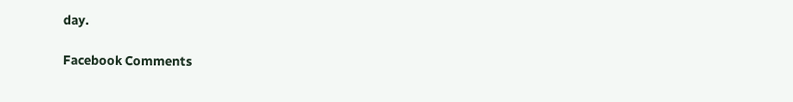day.

Facebook Comments